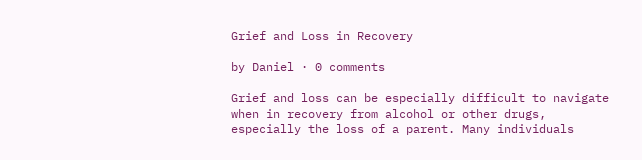Grief and Loss in Recovery

by Daniel · 0 comments

Grief and loss can be especially difficult to navigate when in recovery from alcohol or other drugs, especially the loss of a parent. Many individuals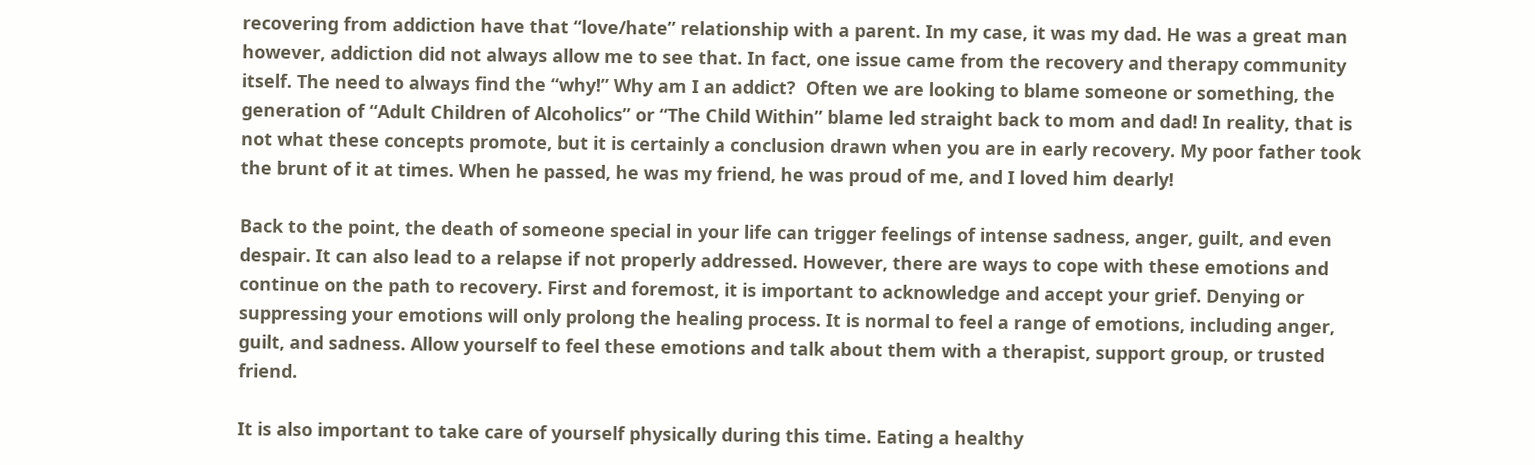recovering from addiction have that “love/hate” relationship with a parent. In my case, it was my dad. He was a great man however, addiction did not always allow me to see that. In fact, one issue came from the recovery and therapy community itself. The need to always find the “why!” Why am I an addict?  Often we are looking to blame someone or something, the generation of “Adult Children of Alcoholics” or “The Child Within” blame led straight back to mom and dad! In reality, that is not what these concepts promote, but it is certainly a conclusion drawn when you are in early recovery. My poor father took the brunt of it at times. When he passed, he was my friend, he was proud of me, and I loved him dearly!

Back to the point, the death of someone special in your life can trigger feelings of intense sadness, anger, guilt, and even despair. It can also lead to a relapse if not properly addressed. However, there are ways to cope with these emotions and continue on the path to recovery. First and foremost, it is important to acknowledge and accept your grief. Denying or suppressing your emotions will only prolong the healing process. It is normal to feel a range of emotions, including anger, guilt, and sadness. Allow yourself to feel these emotions and talk about them with a therapist, support group, or trusted friend.

It is also important to take care of yourself physically during this time. Eating a healthy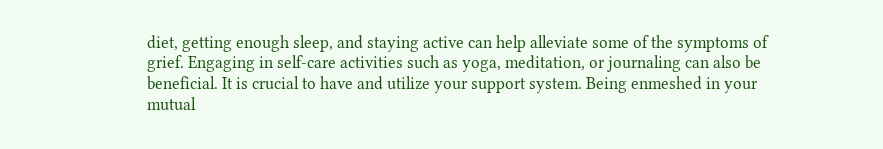diet, getting enough sleep, and staying active can help alleviate some of the symptoms of grief. Engaging in self-care activities such as yoga, meditation, or journaling can also be beneficial. It is crucial to have and utilize your support system. Being enmeshed in your mutual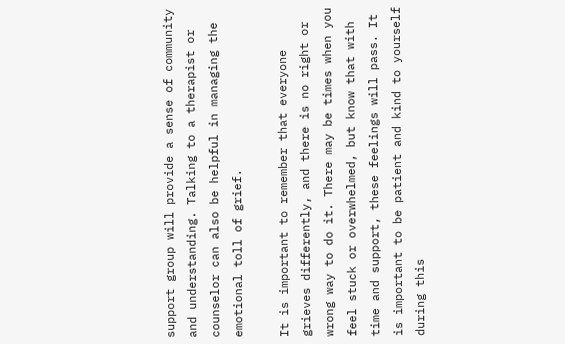support group will provide a sense of community and understanding. Talking to a therapist or counselor can also be helpful in managing the emotional toll of grief.

It is important to remember that everyone grieves differently, and there is no right or wrong way to do it. There may be times when you feel stuck or overwhelmed, but know that with time and support, these feelings will pass. It is important to be patient and kind to yourself during this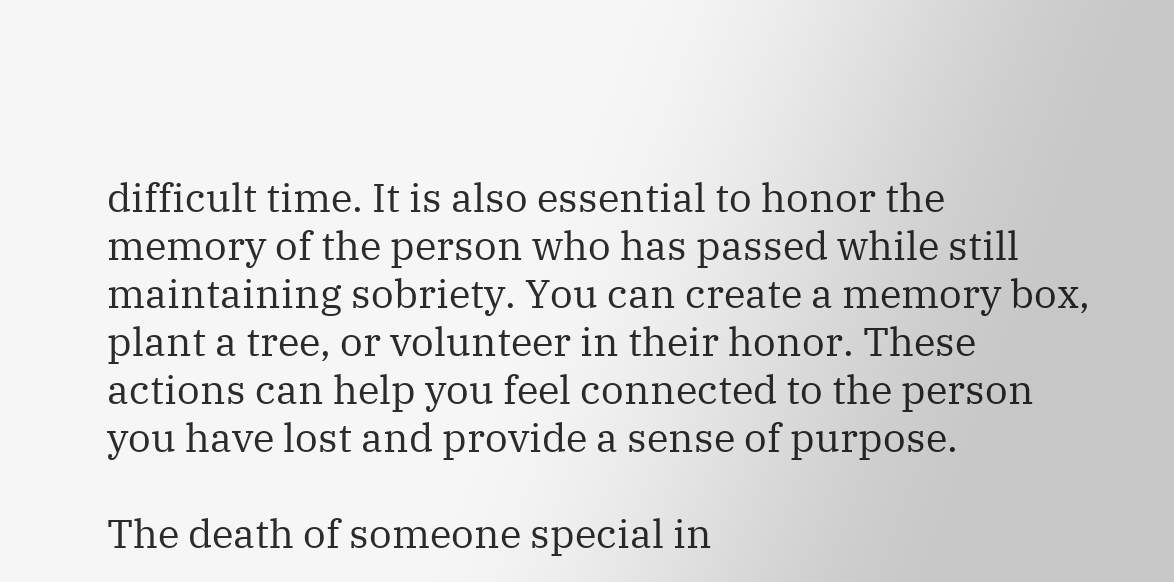difficult time. It is also essential to honor the memory of the person who has passed while still maintaining sobriety. You can create a memory box, plant a tree, or volunteer in their honor. These actions can help you feel connected to the person you have lost and provide a sense of purpose.

The death of someone special in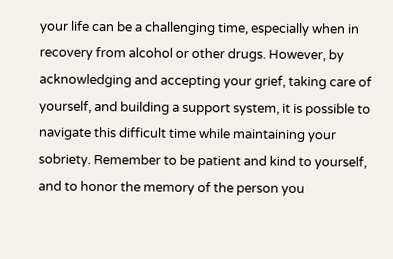your life can be a challenging time, especially when in recovery from alcohol or other drugs. However, by acknowledging and accepting your grief, taking care of yourself, and building a support system, it is possible to navigate this difficult time while maintaining your sobriety. Remember to be patient and kind to yourself, and to honor the memory of the person you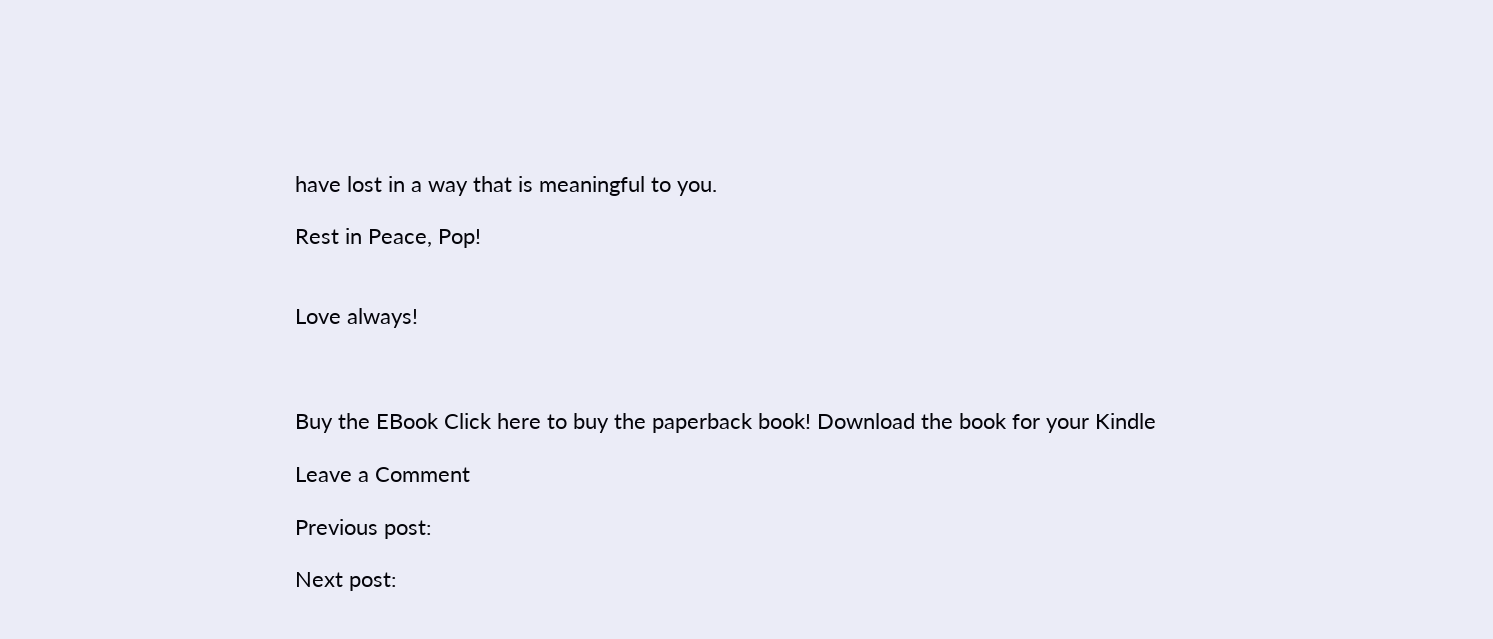have lost in a way that is meaningful to you.

Rest in Peace, Pop!


Love always!



Buy the EBook Click here to buy the paperback book! Download the book for your Kindle

Leave a Comment

Previous post:

Next post: